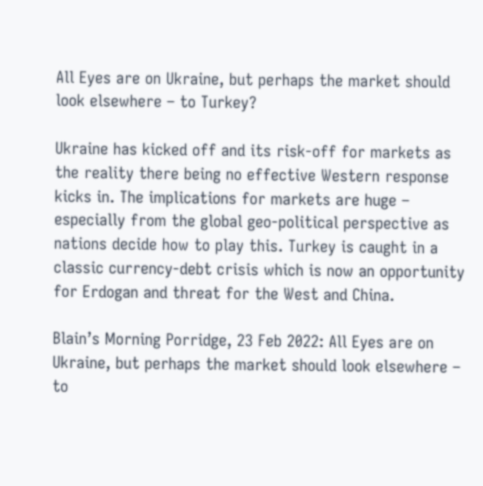All Eyes are on Ukraine, but perhaps the market should look elsewhere – to Turkey?

Ukraine has kicked off and its risk-off for markets as the reality there being no effective Western response kicks in. The implications for markets are huge – especially from the global geo-political perspective as nations decide how to play this. Turkey is caught in a classic currency-debt crisis which is now an opportunity for Erdogan and threat for the West and China.

Blain’s Morning Porridge, 23 Feb 2022: All Eyes are on Ukraine, but perhaps the market should look elsewhere – to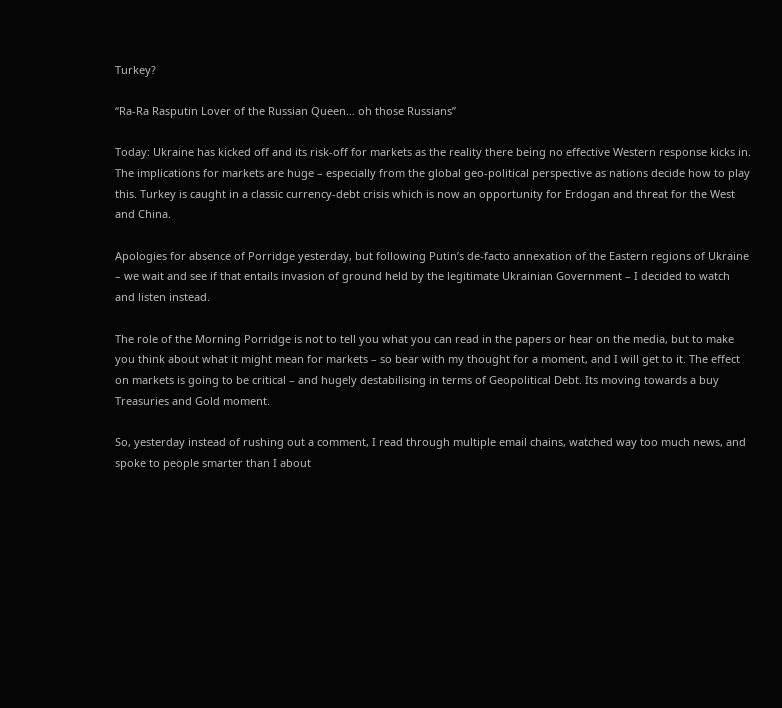Turkey?

“Ra-Ra Rasputin Lover of the Russian Queen… oh those Russians”

Today: Ukraine has kicked off and its risk-off for markets as the reality there being no effective Western response kicks in. The implications for markets are huge – especially from the global geo-political perspective as nations decide how to play this. Turkey is caught in a classic currency-debt crisis which is now an opportunity for Erdogan and threat for the West and China.

Apologies for absence of Porridge yesterday, but following Putin’s de-facto annexation of the Eastern regions of Ukraine – we wait and see if that entails invasion of ground held by the legitimate Ukrainian Government – I decided to watch and listen instead.

The role of the Morning Porridge is not to tell you what you can read in the papers or hear on the media, but to make you think about what it might mean for markets – so bear with my thought for a moment, and I will get to it. The effect on markets is going to be critical – and hugely destabilising in terms of Geopolitical Debt. Its moving towards a buy Treasuries and Gold moment.

So, yesterday instead of rushing out a comment, I read through multiple email chains, watched way too much news, and spoke to people smarter than I about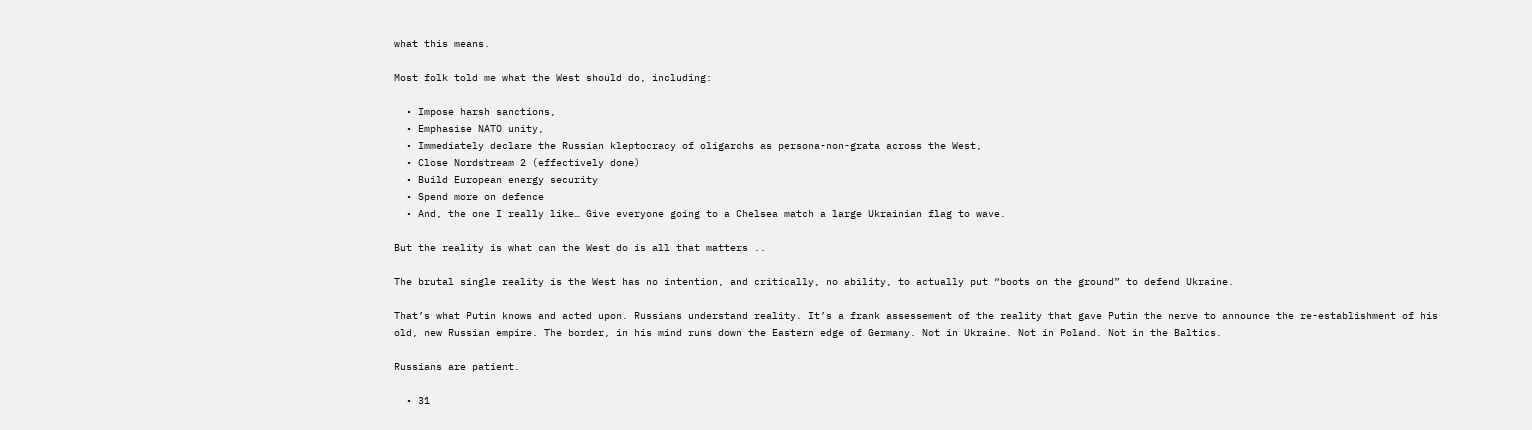what this means.

Most folk told me what the West should do, including:

  • Impose harsh sanctions,
  • Emphasise NATO unity,
  • Immediately declare the Russian kleptocracy of oligarchs as persona-non-grata across the West,
  • Close Nordstream 2 (effectively done)
  • Build European energy security
  • Spend more on defence
  • And, the one I really like… Give everyone going to a Chelsea match a large Ukrainian flag to wave.

But the reality is what can the West do is all that matters ..

The brutal single reality is the West has no intention, and critically, no ability, to actually put “boots on the ground” to defend Ukraine.

That’s what Putin knows and acted upon. Russians understand reality. It’s a frank assessement of the reality that gave Putin the nerve to announce the re-establishment of his old, new Russian empire. The border, in his mind runs down the Eastern edge of Germany. Not in Ukraine. Not in Poland. Not in the Baltics.

Russians are patient.

  • 31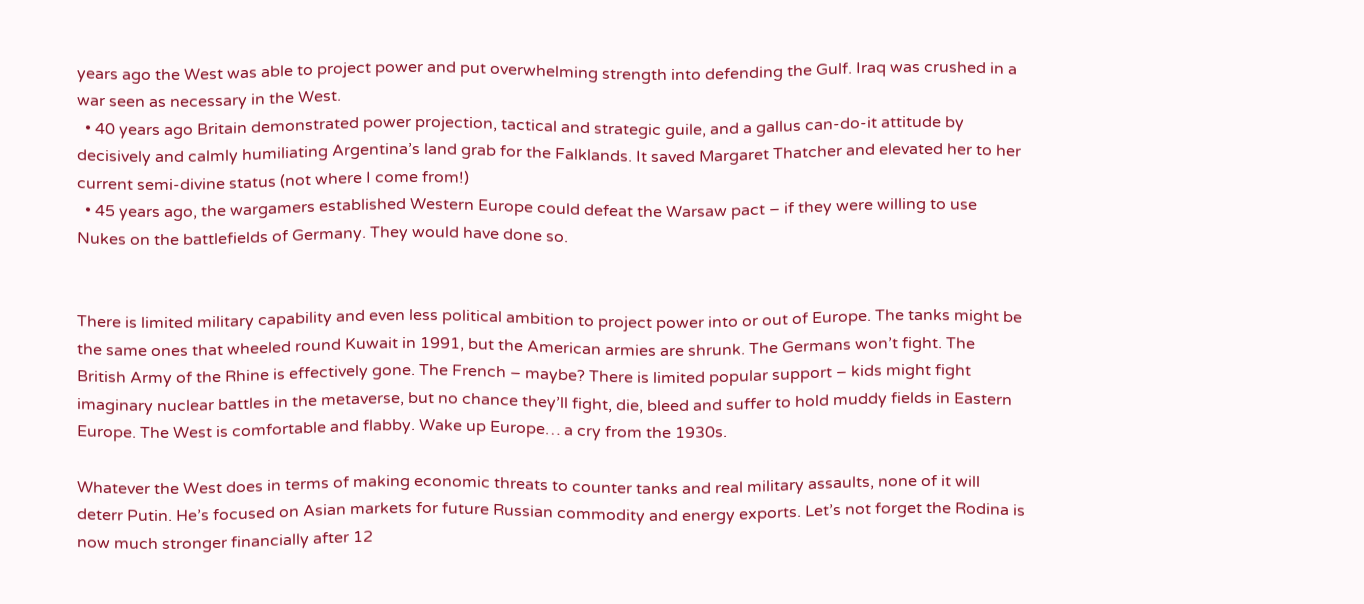years ago the West was able to project power and put overwhelming strength into defending the Gulf. Iraq was crushed in a war seen as necessary in the West.
  • 40 years ago Britain demonstrated power projection, tactical and strategic guile, and a gallus can-do-it attitude by decisively and calmly humiliating Argentina’s land grab for the Falklands. It saved Margaret Thatcher and elevated her to her current semi-divine status (not where I come from!)
  • 45 years ago, the wargamers established Western Europe could defeat the Warsaw pact – if they were willing to use Nukes on the battlefields of Germany. They would have done so.


There is limited military capability and even less political ambition to project power into or out of Europe. The tanks might be the same ones that wheeled round Kuwait in 1991, but the American armies are shrunk. The Germans won’t fight. The British Army of the Rhine is effectively gone. The French – maybe? There is limited popular support – kids might fight imaginary nuclear battles in the metaverse, but no chance they’ll fight, die, bleed and suffer to hold muddy fields in Eastern Europe. The West is comfortable and flabby. Wake up Europe… a cry from the 1930s.

Whatever the West does in terms of making economic threats to counter tanks and real military assaults, none of it will deterr Putin. He’s focused on Asian markets for future Russian commodity and energy exports. Let’s not forget the Rodina is now much stronger financially after 12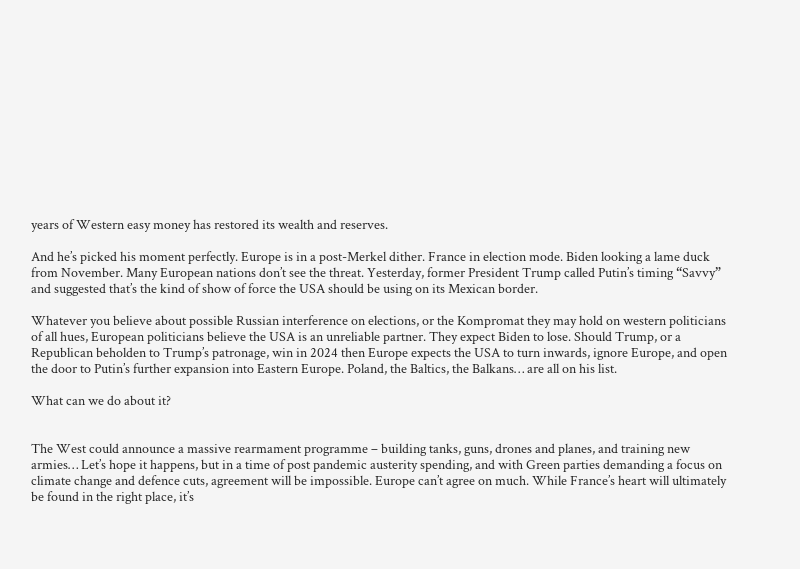years of Western easy money has restored its wealth and reserves.

And he’s picked his moment perfectly. Europe is in a post-Merkel dither. France in election mode. Biden looking a lame duck from November. Many European nations don’t see the threat. Yesterday, former President Trump called Putin’s timing “Savvy” and suggested that’s the kind of show of force the USA should be using on its Mexican border.

Whatever you believe about possible Russian interference on elections, or the Kompromat they may hold on western politicians of all hues, European politicians believe the USA is an unreliable partner. They expect Biden to lose. Should Trump, or a Republican beholden to Trump’s patronage, win in 2024 then Europe expects the USA to turn inwards, ignore Europe, and open the door to Putin’s further expansion into Eastern Europe. Poland, the Baltics, the Balkans… are all on his list.

What can we do about it?


The West could announce a massive rearmament programme – building tanks, guns, drones and planes, and training new armies… Let’s hope it happens, but in a time of post pandemic austerity spending, and with Green parties demanding a focus on climate change and defence cuts, agreement will be impossible. Europe can’t agree on much. While France’s heart will ultimately be found in the right place, it’s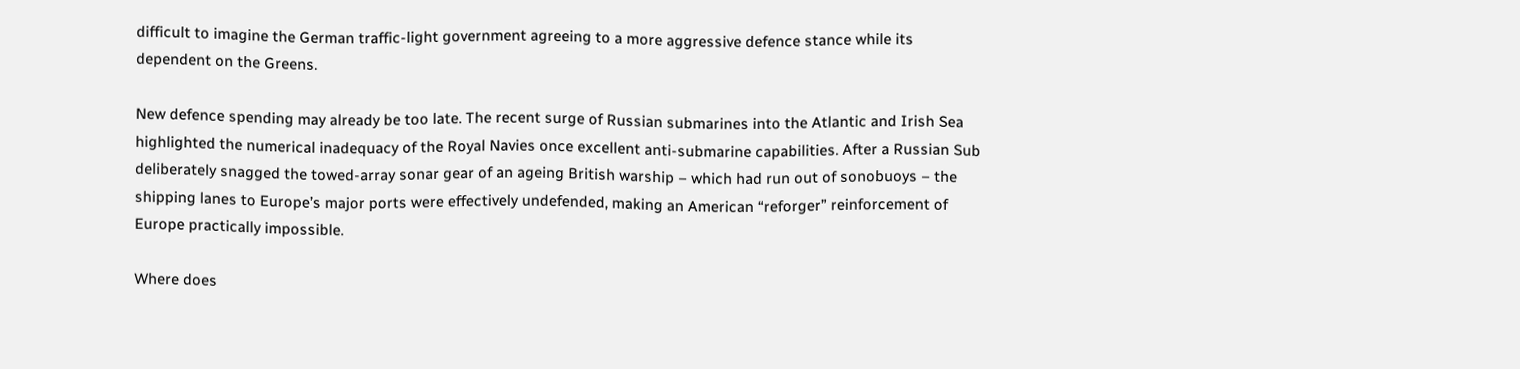difficult to imagine the German traffic-light government agreeing to a more aggressive defence stance while its dependent on the Greens.

New defence spending may already be too late. The recent surge of Russian submarines into the Atlantic and Irish Sea highlighted the numerical inadequacy of the Royal Navies once excellent anti-submarine capabilities. After a Russian Sub deliberately snagged the towed-array sonar gear of an ageing British warship – which had run out of sonobuoys – the shipping lanes to Europe’s major ports were effectively undefended, making an American “reforger” reinforcement of Europe practically impossible.

Where does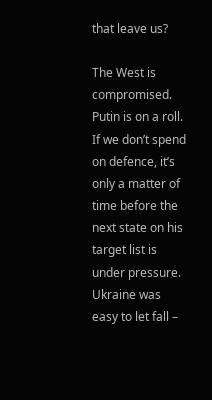that leave us?

The West is compromised. Putin is on a roll. If we don’t spend on defence, it’s only a matter of time before the next state on his target list is under pressure. Ukraine was easy to let fall –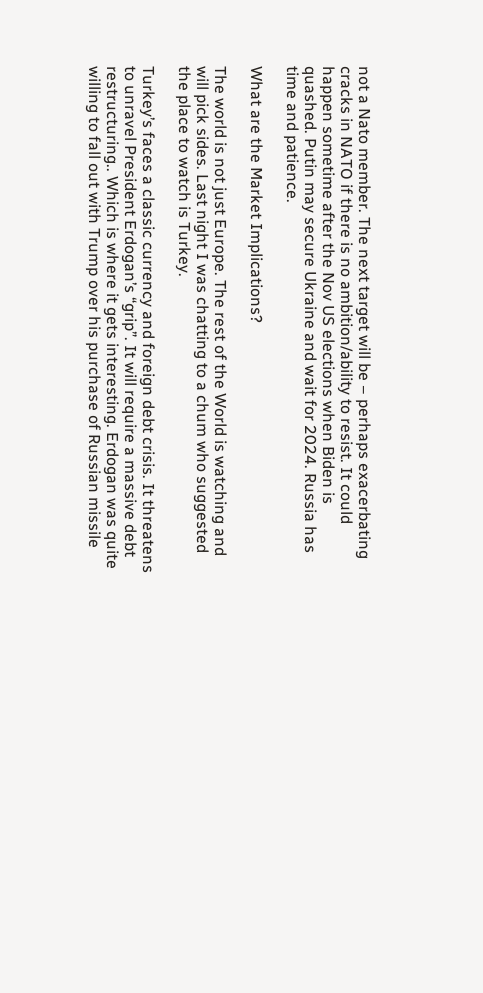not a Nato member. The next target will be – perhaps exacerbating cracks in NATO if there is no ambition/ability to resist. It could happen sometime after the Nov US elections when Biden is quashed. Putin may secure Ukraine and wait for 2024. Russia has time and patience.

What are the Market Implications?

The world is not just Europe. The rest of the World is watching and will pick sides. Last night I was chatting to a chum who suggested the place to watch is Turkey.

Turkey’s faces a classic currency and foreign debt crisis. It threatens to unravel President Erdogan’s “grip”. It will require a massive debt restructuring.. Which is where it gets interesting. Erdogan was quite willing to fall out with Trump over his purchase of Russian missile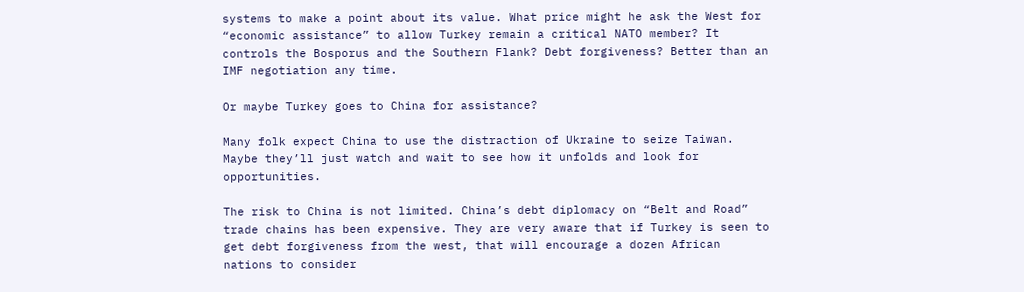systems to make a point about its value. What price might he ask the West for “economic assistance” to allow Turkey remain a critical NATO member? It controls the Bosporus and the Southern Flank? Debt forgiveness? Better than an IMF negotiation any time.

Or maybe Turkey goes to China for assistance?

Many folk expect China to use the distraction of Ukraine to seize Taiwan. Maybe they’ll just watch and wait to see how it unfolds and look for opportunities.

The risk to China is not limited. China’s debt diplomacy on “Belt and Road” trade chains has been expensive. They are very aware that if Turkey is seen to get debt forgiveness from the west, that will encourage a dozen African nations to consider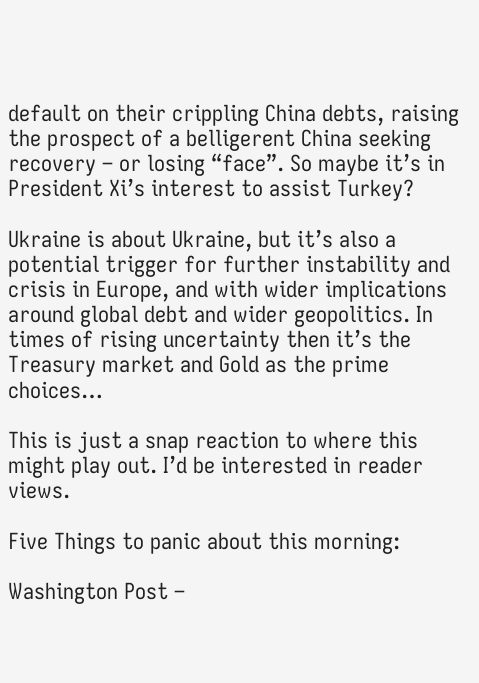default on their crippling China debts, raising the prospect of a belligerent China seeking recovery – or losing “face”. So maybe it’s in President Xi’s interest to assist Turkey?

Ukraine is about Ukraine, but it’s also a potential trigger for further instability and crisis in Europe, and with wider implications around global debt and wider geopolitics. In times of rising uncertainty then it’s the Treasury market and Gold as the prime choices…

This is just a snap reaction to where this might play out. I’d be interested in reader views.

Five Things to panic about this morning:

Washington Post –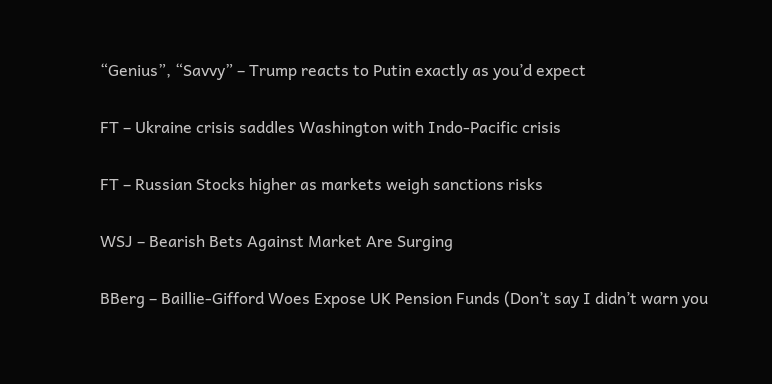“Genius”, “Savvy” – Trump reacts to Putin exactly as you’d expect

FT – Ukraine crisis saddles Washington with Indo-Pacific crisis

FT – Russian Stocks higher as markets weigh sanctions risks

WSJ – Bearish Bets Against Market Are Surging

BBerg – Baillie-Gifford Woes Expose UK Pension Funds (Don’t say I didn’t warn you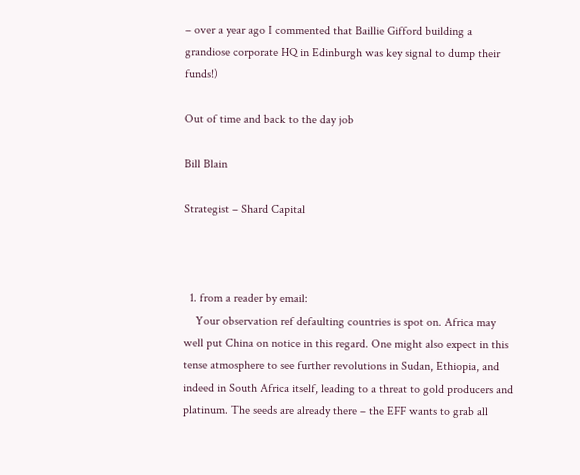– over a year ago I commented that Baillie Gifford building a grandiose corporate HQ in Edinburgh was key signal to dump their funds!)

Out of time and back to the day job

Bill Blain

Strategist – Shard Capital



  1. from a reader by email:
    Your observation ref defaulting countries is spot on. Africa may well put China on notice in this regard. One might also expect in this tense atmosphere to see further revolutions in Sudan, Ethiopia, and indeed in South Africa itself, leading to a threat to gold producers and platinum. The seeds are already there – the EFF wants to grab all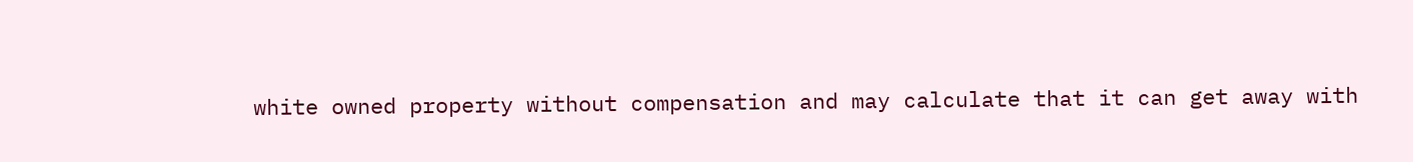white owned property without compensation and may calculate that it can get away with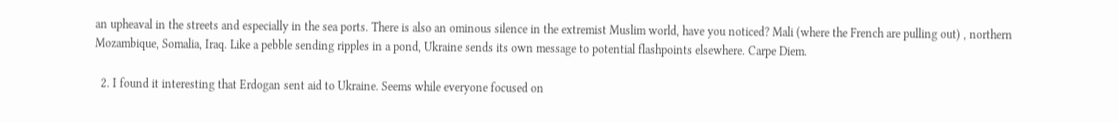an upheaval in the streets and especially in the sea ports. There is also an ominous silence in the extremist Muslim world, have you noticed? Mali (where the French are pulling out) , northern Mozambique, Somalia, Iraq. Like a pebble sending ripples in a pond, Ukraine sends its own message to potential flashpoints elsewhere. Carpe Diem.

  2. I found it interesting that Erdogan sent aid to Ukraine. Seems while everyone focused on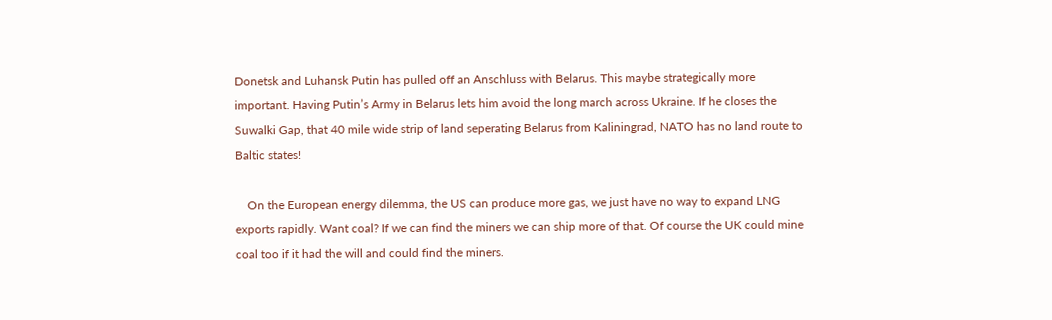Donetsk and Luhansk Putin has pulled off an Anschluss with Belarus. This maybe strategically more important. Having Putin’s Army in Belarus lets him avoid the long march across Ukraine. If he closes the Suwalki Gap, that 40 mile wide strip of land seperating Belarus from Kaliningrad, NATO has no land route to Baltic states!

    On the European energy dilemma, the US can produce more gas, we just have no way to expand LNG exports rapidly. Want coal? If we can find the miners we can ship more of that. Of course the UK could mine coal too if it had the will and could find the miners.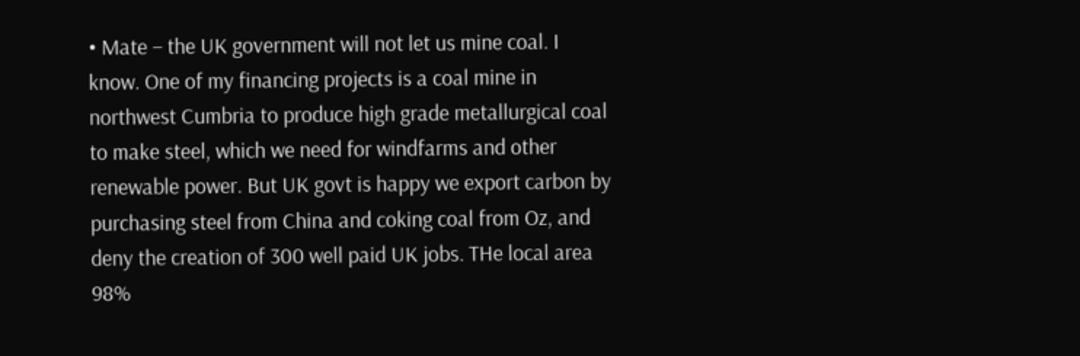• Mate – the UK government will not let us mine coal. I know. One of my financing projects is a coal mine in northwest Cumbria to produce high grade metallurgical coal to make steel, which we need for windfarms and other renewable power. But UK govt is happy we export carbon by purchasing steel from China and coking coal from Oz, and deny the creation of 300 well paid UK jobs. THe local area 98%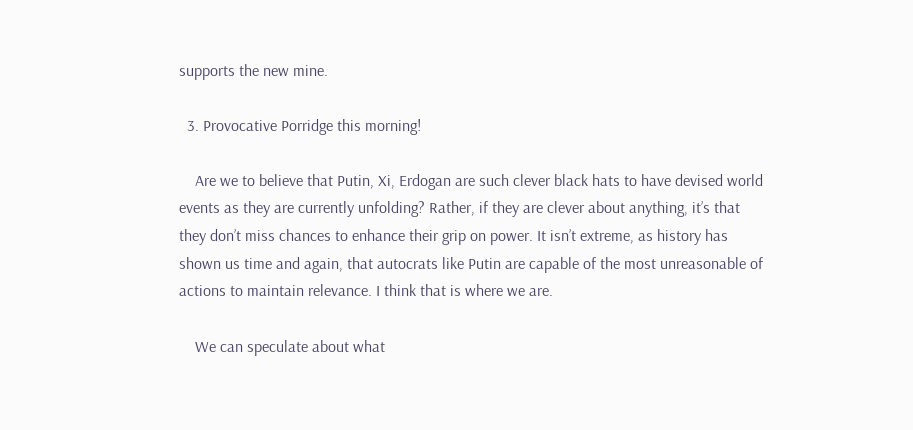supports the new mine.

  3. Provocative Porridge this morning!

    Are we to believe that Putin, Xi, Erdogan are such clever black hats to have devised world events as they are currently unfolding? Rather, if they are clever about anything, it’s that they don’t miss chances to enhance their grip on power. It isn’t extreme, as history has shown us time and again, that autocrats like Putin are capable of the most unreasonable of actions to maintain relevance. I think that is where we are.

    We can speculate about what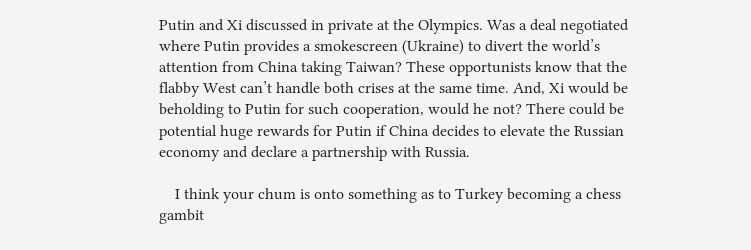Putin and Xi discussed in private at the Olympics. Was a deal negotiated where Putin provides a smokescreen (Ukraine) to divert the world’s attention from China taking Taiwan? These opportunists know that the flabby West can’t handle both crises at the same time. And, Xi would be beholding to Putin for such cooperation, would he not? There could be potential huge rewards for Putin if China decides to elevate the Russian economy and declare a partnership with Russia.

    I think your chum is onto something as to Turkey becoming a chess gambit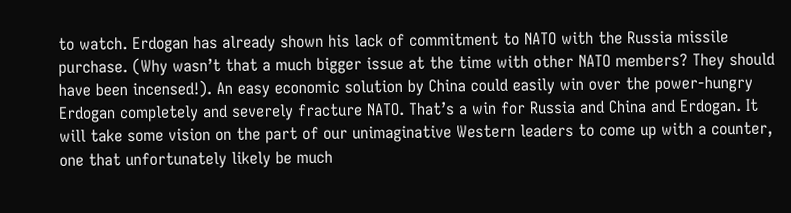to watch. Erdogan has already shown his lack of commitment to NATO with the Russia missile purchase. (Why wasn’t that a much bigger issue at the time with other NATO members? They should have been incensed!). An easy economic solution by China could easily win over the power-hungry Erdogan completely and severely fracture NATO. That’s a win for Russia and China and Erdogan. It will take some vision on the part of our unimaginative Western leaders to come up with a counter, one that unfortunately likely be much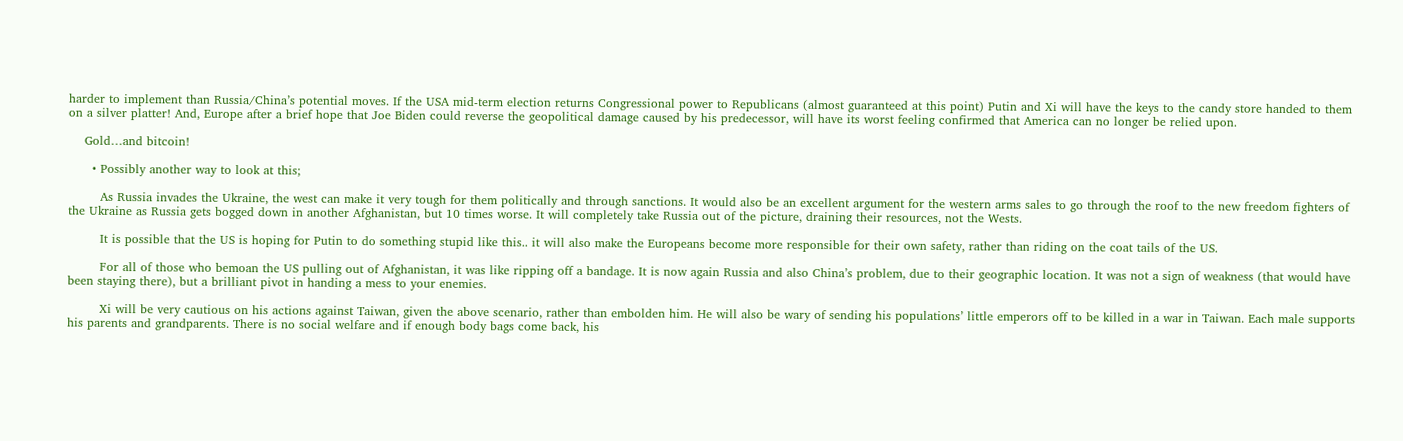harder to implement than Russia/China’s potential moves. If the USA mid-term election returns Congressional power to Republicans (almost guaranteed at this point) Putin and Xi will have the keys to the candy store handed to them on a silver platter! And, Europe after a brief hope that Joe Biden could reverse the geopolitical damage caused by his predecessor, will have its worst feeling confirmed that America can no longer be relied upon.

    Gold…and bitcoin!

      • Possibly another way to look at this;

        As Russia invades the Ukraine, the west can make it very tough for them politically and through sanctions. It would also be an excellent argument for the western arms sales to go through the roof to the new freedom fighters of the Ukraine as Russia gets bogged down in another Afghanistan, but 10 times worse. It will completely take Russia out of the picture, draining their resources, not the Wests.

        It is possible that the US is hoping for Putin to do something stupid like this.. it will also make the Europeans become more responsible for their own safety, rather than riding on the coat tails of the US.

        For all of those who bemoan the US pulling out of Afghanistan, it was like ripping off a bandage. It is now again Russia and also China’s problem, due to their geographic location. It was not a sign of weakness (that would have been staying there), but a brilliant pivot in handing a mess to your enemies.

        Xi will be very cautious on his actions against Taiwan, given the above scenario, rather than embolden him. He will also be wary of sending his populations’ little emperors off to be killed in a war in Taiwan. Each male supports his parents and grandparents. There is no social welfare and if enough body bags come back, his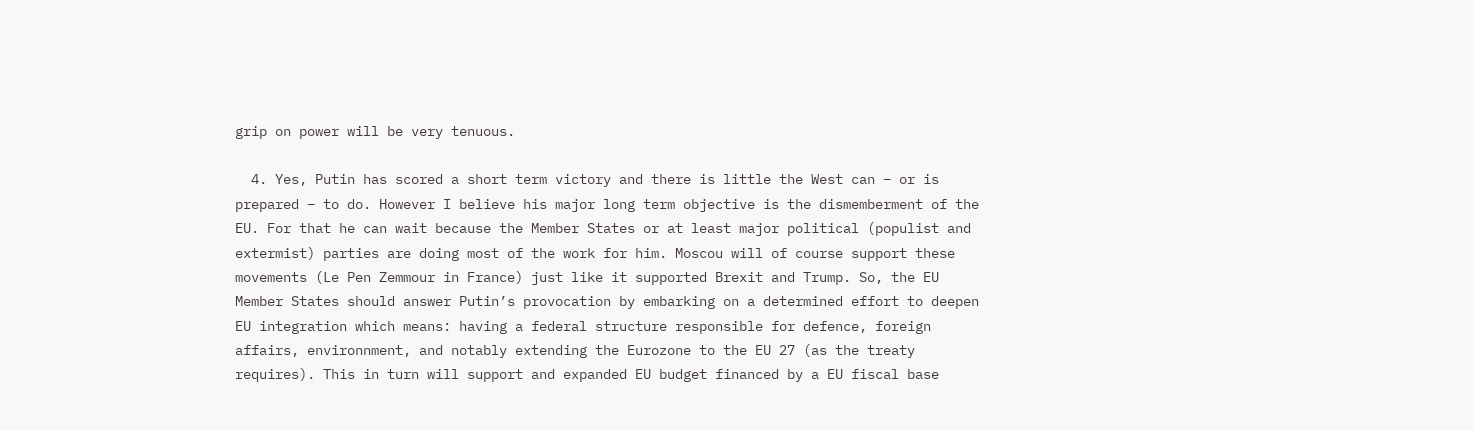grip on power will be very tenuous.

  4. Yes, Putin has scored a short term victory and there is little the West can – or is prepared – to do. However I believe his major long term objective is the dismemberment of the EU. For that he can wait because the Member States or at least major political (populist and extermist) parties are doing most of the work for him. Moscou will of course support these movements (Le Pen Zemmour in France) just like it supported Brexit and Trump. So, the EU Member States should answer Putin’s provocation by embarking on a determined effort to deepen EU integration which means: having a federal structure responsible for defence, foreign affairs, environnment, and notably extending the Eurozone to the EU 27 (as the treaty requires). This in turn will support and expanded EU budget financed by a EU fiscal base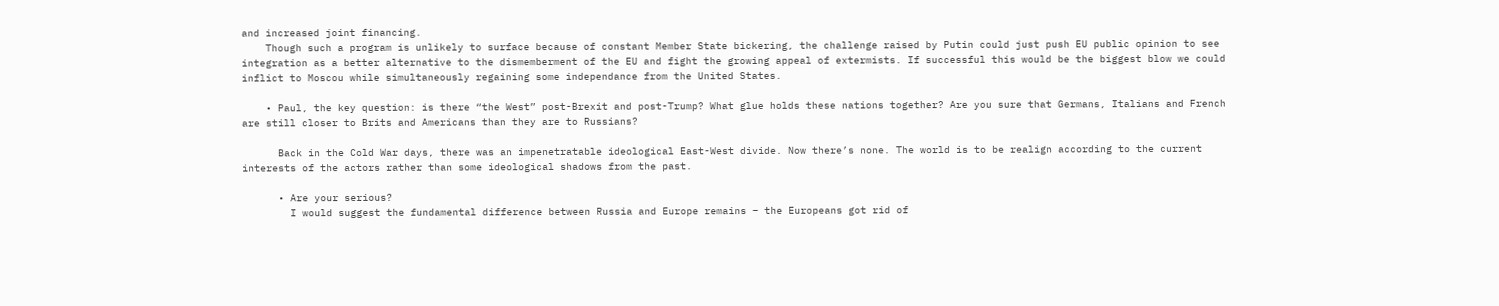and increased joint financing.
    Though such a program is unlikely to surface because of constant Member State bickering, the challenge raised by Putin could just push EU public opinion to see integration as a better alternative to the dismemberment of the EU and fight the growing appeal of extermists. If successful this would be the biggest blow we could inflict to Moscou while simultaneously regaining some independance from the United States.

    • Paul, the key question: is there “the West” post-Brexit and post-Trump? What glue holds these nations together? Are you sure that Germans, Italians and French are still closer to Brits and Americans than they are to Russians?

      Back in the Cold War days, there was an impenetratable ideological East-West divide. Now there’s none. The world is to be realign according to the current interests of the actors rather than some ideological shadows from the past.

      • Are your serious?
        I would suggest the fundamental difference between Russia and Europe remains – the Europeans got rid of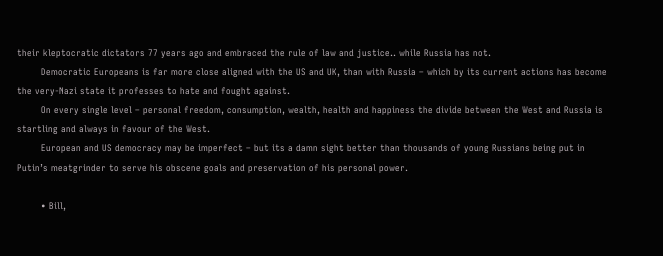their kleptocratic dictators 77 years ago and embraced the rule of law and justice.. while Russia has not.
        Democratic Europeans is far more close aligned with the US and UK, than with Russia – which by its current actions has become the very-Nazi state it professes to hate and fought against.
        On every single level – personal freedom, consumption, wealth, health and happiness the divide between the West and Russia is startling and always in favour of the West.
        European and US democracy may be imperfect – but its a damn sight better than thousands of young Russians being put in Putin’s meatgrinder to serve his obscene goals and preservation of his personal power.

        • Bill,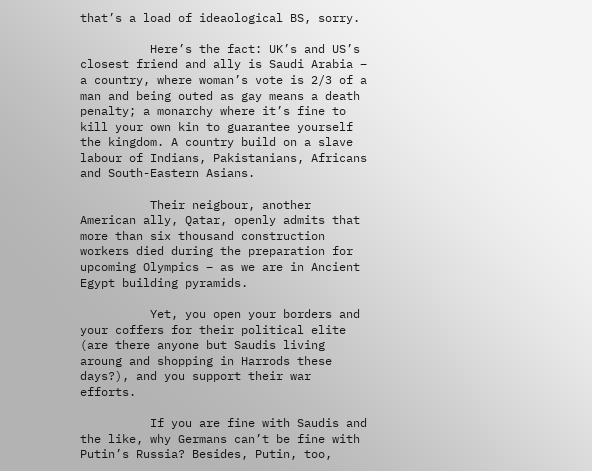that’s a load of ideaological BS, sorry.

          Here’s the fact: UK’s and US’s closest friend and ally is Saudi Arabia – a country, where woman’s vote is 2/3 of a man and being outed as gay means a death penalty; a monarchy where it’s fine to kill your own kin to guarantee yourself the kingdom. A country build on a slave labour of Indians, Pakistanians, Africans and South-Eastern Asians.

          Their neigbour, another American ally, Qatar, openly admits that more than six thousand construction workers died during the preparation for upcoming Olympics – as we are in Ancient Egypt building pyramids.

          Yet, you open your borders and your coffers for their political elite (are there anyone but Saudis living aroung and shopping in Harrods these days?), and you support their war efforts.

          If you are fine with Saudis and the like, why Germans can’t be fine with Putin’s Russia? Besides, Putin, too,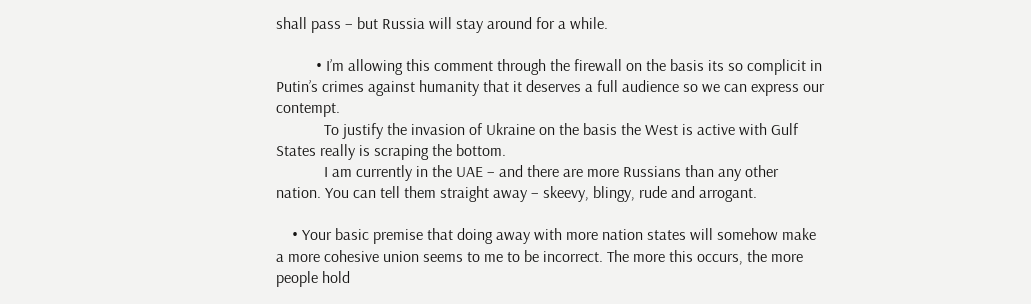shall pass – but Russia will stay around for a while.

          • I’m allowing this comment through the firewall on the basis its so complicit in Putin’s crimes against humanity that it deserves a full audience so we can express our contempt.
            To justify the invasion of Ukraine on the basis the West is active with Gulf States really is scraping the bottom.
            I am currently in the UAE – and there are more Russians than any other nation. You can tell them straight away – skeevy, blingy, rude and arrogant.

    • Your basic premise that doing away with more nation states will somehow make a more cohesive union seems to me to be incorrect. The more this occurs, the more people hold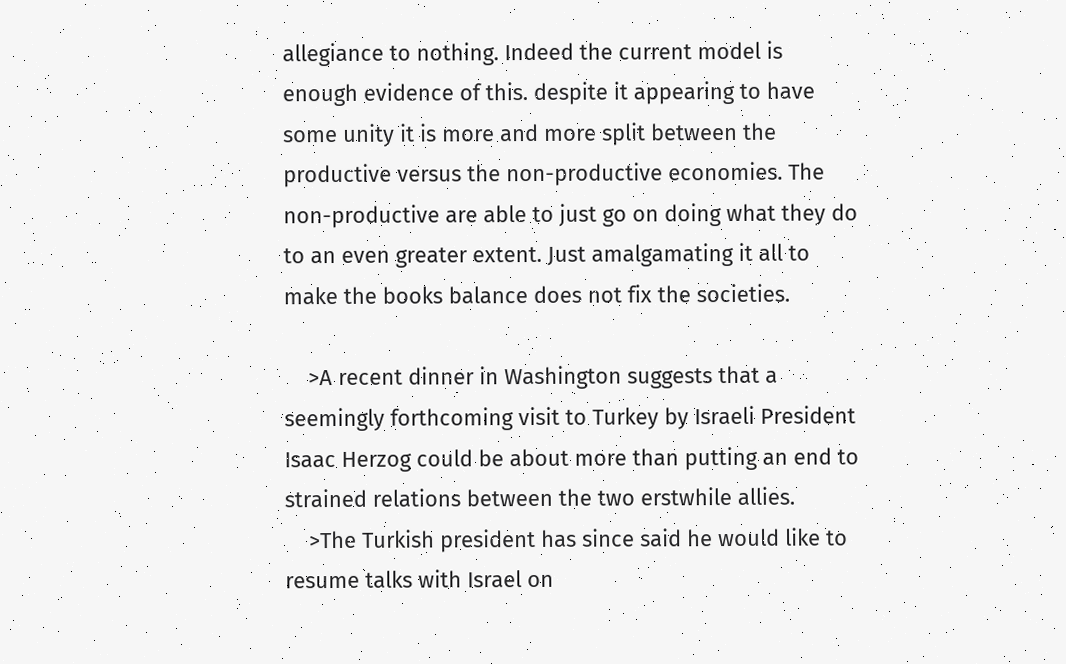allegiance to nothing. Indeed the current model is enough evidence of this. despite it appearing to have some unity it is more and more split between the productive versus the non-productive economies. The non-productive are able to just go on doing what they do to an even greater extent. Just amalgamating it all to make the books balance does not fix the societies.

    >A recent dinner in Washington suggests that a seemingly forthcoming visit to Turkey by Israeli President Isaac Herzog could be about more than putting an end to strained relations between the two erstwhile allies.
    >The Turkish president has since said he would like to resume talks with Israel on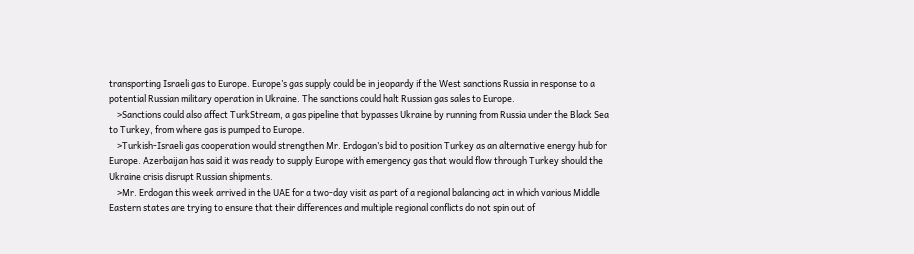transporting Israeli gas to Europe. Europe’s gas supply could be in jeopardy if the West sanctions Russia in response to a potential Russian military operation in Ukraine. The sanctions could halt Russian gas sales to Europe.
    >Sanctions could also affect TurkStream, a gas pipeline that bypasses Ukraine by running from Russia under the Black Sea to Turkey, from where gas is pumped to Europe.
    >Turkish-Israeli gas cooperation would strengthen Mr. Erdogan’s bid to position Turkey as an alternative energy hub for Europe. Azerbaijan has said it was ready to supply Europe with emergency gas that would flow through Turkey should the Ukraine crisis disrupt Russian shipments.
    >Mr. Erdogan this week arrived in the UAE for a two-day visit as part of a regional balancing act in which various Middle Eastern states are trying to ensure that their differences and multiple regional conflicts do not spin out of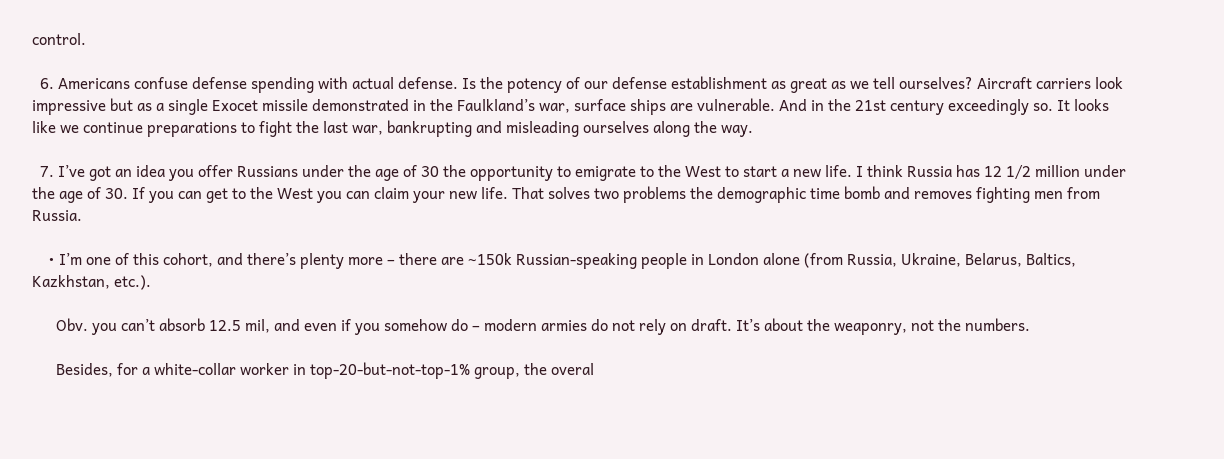control.

  6. Americans confuse defense spending with actual defense. Is the potency of our defense establishment as great as we tell ourselves? Aircraft carriers look impressive but as a single Exocet missile demonstrated in the Faulkland’s war, surface ships are vulnerable. And in the 21st century exceedingly so. It looks like we continue preparations to fight the last war, bankrupting and misleading ourselves along the way.

  7. I’ve got an idea you offer Russians under the age of 30 the opportunity to emigrate to the West to start a new life. I think Russia has 12 1/2 million under the age of 30. If you can get to the West you can claim your new life. That solves two problems the demographic time bomb and removes fighting men from Russia.

    • I’m one of this cohort, and there’s plenty more – there are ~150k Russian-speaking people in London alone (from Russia, Ukraine, Belarus, Baltics, Kazkhstan, etc.).

      Obv. you can’t absorb 12.5 mil, and even if you somehow do – modern armies do not rely on draft. It’s about the weaponry, not the numbers.

      Besides, for a white-collar worker in top-20-but-not-top-1% group, the overal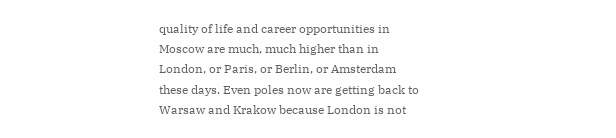quality of life and career opportunities in Moscow are much, much higher than in London, or Paris, or Berlin, or Amsterdam these days. Even poles now are getting back to Warsaw and Krakow because London is not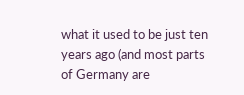what it used to be just ten years ago (and most parts of Germany are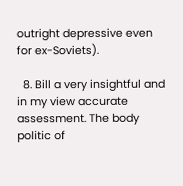outright depressive even for ex-Soviets).

  8. Bill a very insightful and in my view accurate assessment. The body politic of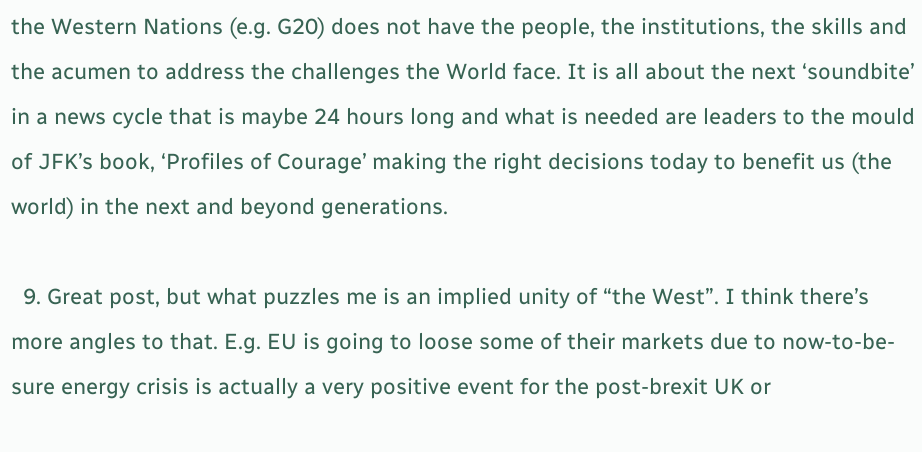the Western Nations (e.g. G20) does not have the people, the institutions, the skills and the acumen to address the challenges the World face. It is all about the next ‘soundbite’ in a news cycle that is maybe 24 hours long and what is needed are leaders to the mould of JFK’s book, ‘Profiles of Courage’ making the right decisions today to benefit us (the world) in the next and beyond generations.

  9. Great post, but what puzzles me is an implied unity of “the West”. I think there’s more angles to that. E.g. EU is going to loose some of their markets due to now-to-be-sure energy crisis is actually a very positive event for the post-brexit UK or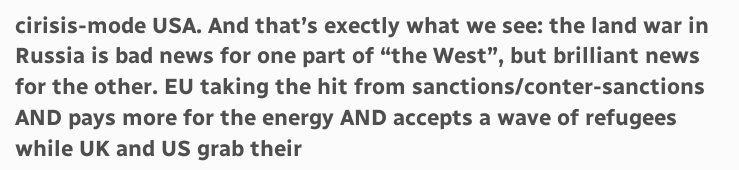cirisis-mode USA. And that’s exectly what we see: the land war in Russia is bad news for one part of “the West”, but brilliant news for the other. EU taking the hit from sanctions/conter-sanctions AND pays more for the energy AND accepts a wave of refugees while UK and US grab their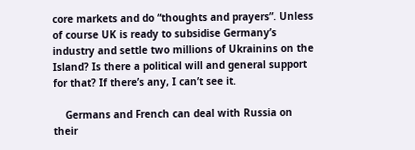core markets and do “thoughts and prayers”. Unless of course UK is ready to subsidise Germany’s industry and settle two millions of Ukrainins on the Island? Is there a political will and general support for that? If there’s any, I can’t see it.

    Germans and French can deal with Russia on their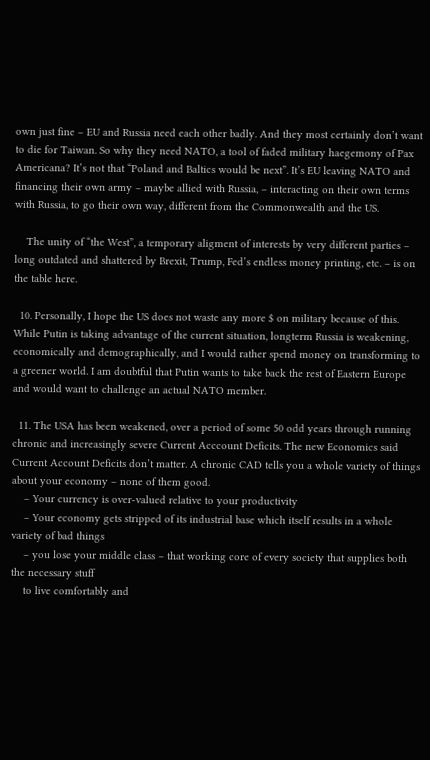own just fine – EU and Russia need each other badly. And they most certainly don’t want to die for Taiwan. So why they need NATO, a tool of faded military haegemony of Pax Americana? It’s not that “Poland and Baltics would be next”. It’s EU leaving NATO and financing their own army – maybe allied with Russia, – interacting on their own terms with Russia, to go their own way, different from the Commonwealth and the US.

    The unity of “the West”, a temporary aligment of interests by very different parties – long outdated and shattered by Brexit, Trump, Fed’s endless money printing, etc. – is on the table here.

  10. Personally, I hope the US does not waste any more $ on military because of this. While Putin is taking advantage of the current situation, longterm Russia is weakening, economically and demographically, and I would rather spend money on transforming to a greener world. I am doubtful that Putin wants to take back the rest of Eastern Europe and would want to challenge an actual NATO member.

  11. The USA has been weakened, over a period of some 50 odd years through running chronic and increasingly severe Current Acccount Deficits. The new Economics said Current Account Deficits don’t matter. A chronic CAD tells you a whole variety of things about your economy – none of them good.
    – Your currency is over-valued relative to your productivity
    – Your economy gets stripped of its industrial base which itself results in a whole variety of bad things
    – you lose your middle class – that working core of every society that supplies both the necessary stuff
    to live comfortably and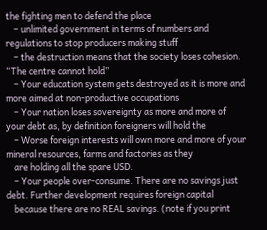the fighting men to defend the place
    – unlimited government in terms of numbers and regulations to stop producers making stuff
    – the destruction means that the society loses cohesion. “The centre cannot hold”
    – Your education system gets destroyed as it is more and more aimed at non-productive occupations
    – Your nation loses sovereignty as more and more of your debt as, by definition foreigners will hold the
    – Worse foreign interests will own more and more of your mineral resources, farms and factories as they
    are holding all the spare USD.
    – Your people over-consume. There are no savings just debt. Further development requires foreign capital
    because there are no REAL savings. (note if you print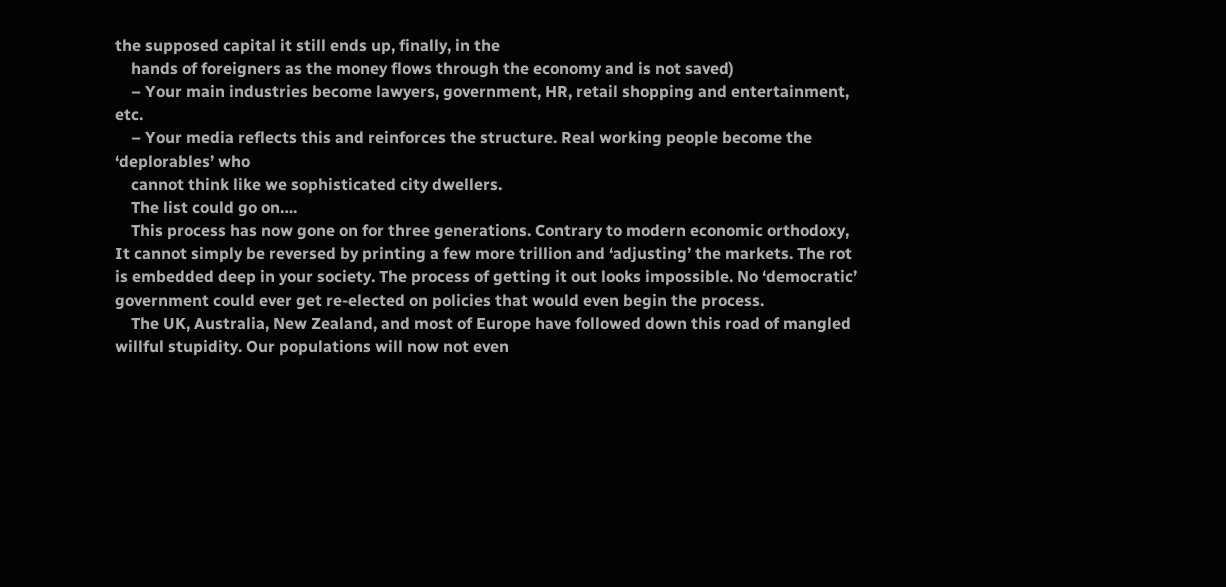the supposed capital it still ends up, finally, in the
    hands of foreigners as the money flows through the economy and is not saved)
    – Your main industries become lawyers, government, HR, retail shopping and entertainment, etc.
    – Your media reflects this and reinforces the structure. Real working people become the ‘deplorables’ who
    cannot think like we sophisticated city dwellers.
    The list could go on….
    This process has now gone on for three generations. Contrary to modern economic orthodoxy, It cannot simply be reversed by printing a few more trillion and ‘adjusting’ the markets. The rot is embedded deep in your society. The process of getting it out looks impossible. No ‘democratic’ government could ever get re-elected on policies that would even begin the process.
    The UK, Australia, New Zealand, and most of Europe have followed down this road of mangled willful stupidity. Our populations will now not even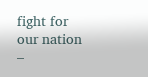fight for our nation –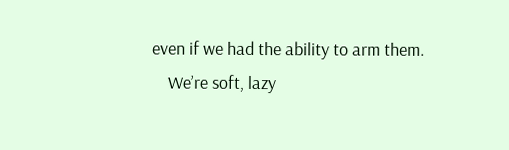even if we had the ability to arm them.
    We’re soft, lazy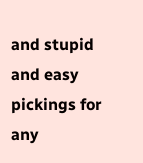and stupid and easy pickings for any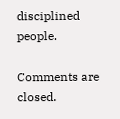disciplined people.

Comments are closed.